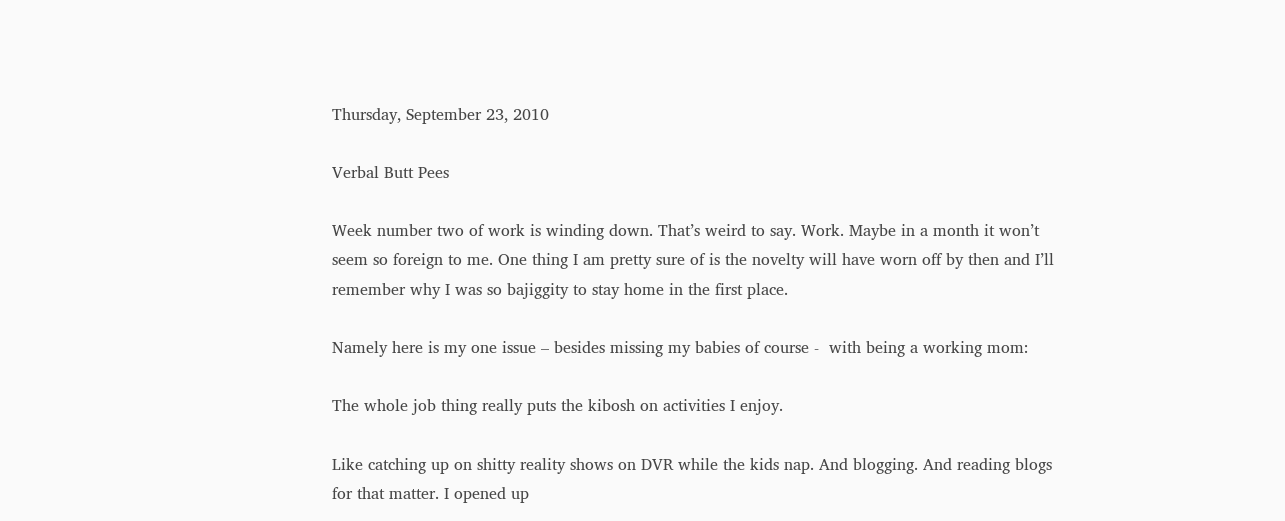Thursday, September 23, 2010

Verbal Butt Pees

Week number two of work is winding down. That’s weird to say. Work. Maybe in a month it won’t seem so foreign to me. One thing I am pretty sure of is the novelty will have worn off by then and I’ll remember why I was so bajiggity to stay home in the first place.

Namely here is my one issue – besides missing my babies of course -  with being a working mom:

The whole job thing really puts the kibosh on activities I enjoy.

Like catching up on shitty reality shows on DVR while the kids nap. And blogging. And reading blogs for that matter. I opened up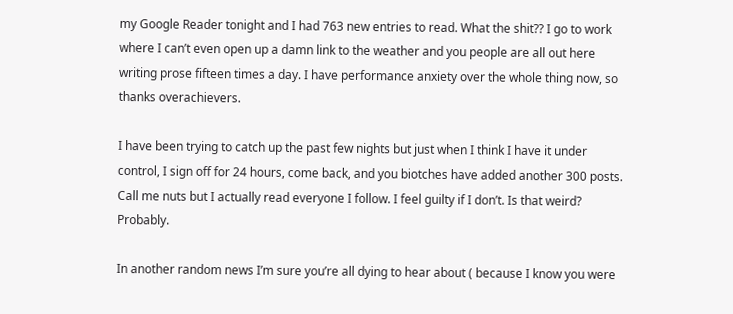my Google Reader tonight and I had 763 new entries to read. What the shit?? I go to work where I can’t even open up a damn link to the weather and you people are all out here writing prose fifteen times a day. I have performance anxiety over the whole thing now, so thanks overachievers.

I have been trying to catch up the past few nights but just when I think I have it under control, I sign off for 24 hours, come back, and you biotches have added another 300 posts. Call me nuts but I actually read everyone I follow. I feel guilty if I don’t. Is that weird? Probably.

In another random news I’m sure you’re all dying to hear about ( because I know you were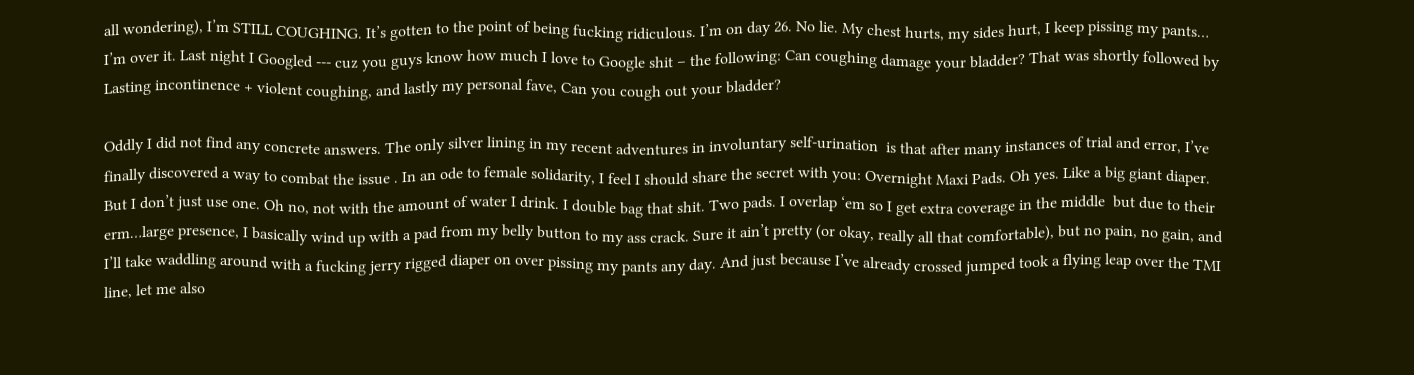all wondering), I’m STILL COUGHING. It’s gotten to the point of being fucking ridiculous. I’m on day 26. No lie. My chest hurts, my sides hurt, I keep pissing my pants… I’m over it. Last night I Googled --- cuz you guys know how much I love to Google shit – the following: Can coughing damage your bladder? That was shortly followed by Lasting incontinence + violent coughing, and lastly my personal fave, Can you cough out your bladder?

Oddly I did not find any concrete answers. The only silver lining in my recent adventures in involuntary self-urination  is that after many instances of trial and error, I’ve finally discovered a way to combat the issue . In an ode to female solidarity, I feel I should share the secret with you: Overnight Maxi Pads. Oh yes. Like a big giant diaper. But I don’t just use one. Oh no, not with the amount of water I drink. I double bag that shit. Two pads. I overlap ‘em so I get extra coverage in the middle  but due to their erm…large presence, I basically wind up with a pad from my belly button to my ass crack. Sure it ain’t pretty (or okay, really all that comfortable), but no pain, no gain, and I’ll take waddling around with a fucking jerry rigged diaper on over pissing my pants any day. And just because I’ve already crossed jumped took a flying leap over the TMI line, let me also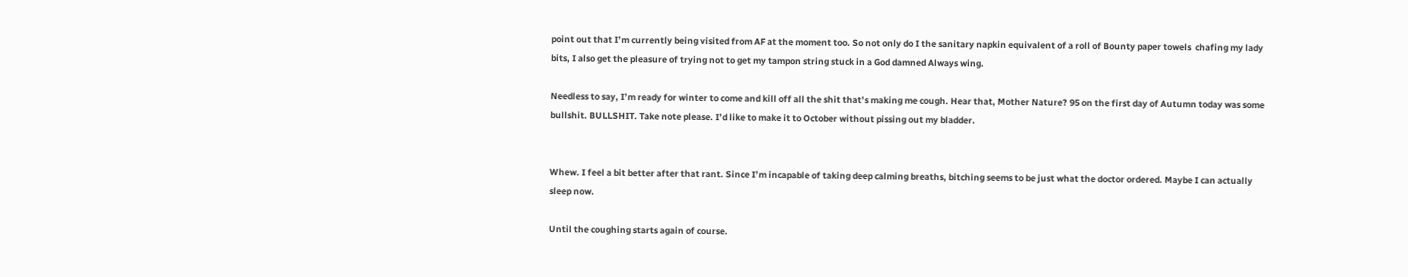point out that I’m currently being visited from AF at the moment too. So not only do I the sanitary napkin equivalent of a roll of Bounty paper towels  chafing my lady bits, I also get the pleasure of trying not to get my tampon string stuck in a God damned Always wing.

Needless to say, I’m ready for winter to come and kill off all the shit that’s making me cough. Hear that, Mother Nature? 95 on the first day of Autumn today was some bullshit. BULLSHIT. Take note please. I’d like to make it to October without pissing out my bladder.


Whew. I feel a bit better after that rant. Since I’m incapable of taking deep calming breaths, bitching seems to be just what the doctor ordered. Maybe I can actually sleep now.

Until the coughing starts again of course.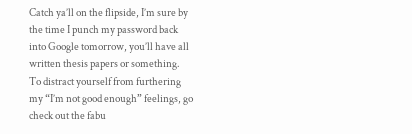Catch ya’ll on the flipside, I’m sure by the time I punch my password back into Google tomorrow, you’ll have all written thesis papers or something.  To distract yourself from furthering my “I’m not good enough” feelings, go check out the fabu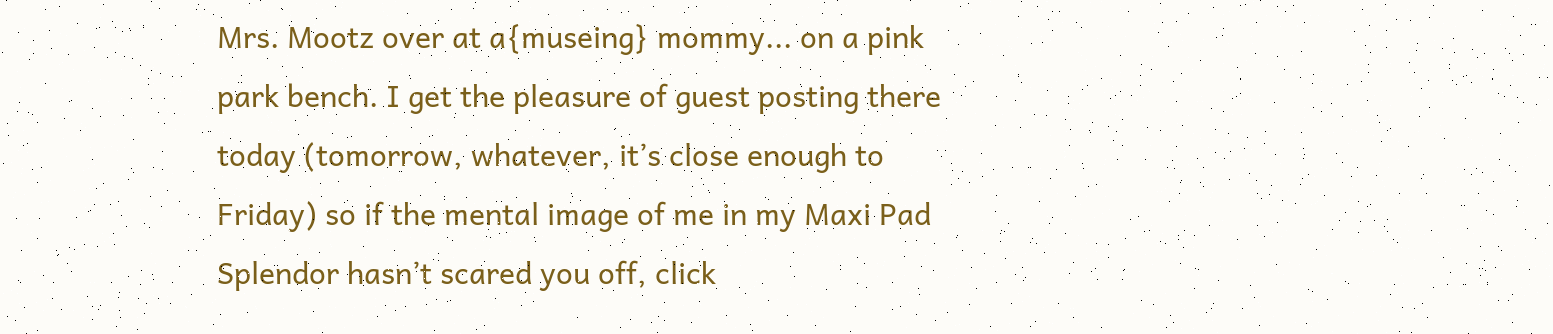Mrs. Mootz over at a{museing} mommy... on a pink park bench. I get the pleasure of guest posting there today (tomorrow, whatever, it’s close enough to Friday) so if the mental image of me in my Maxi Pad Splendor hasn’t scared you off, click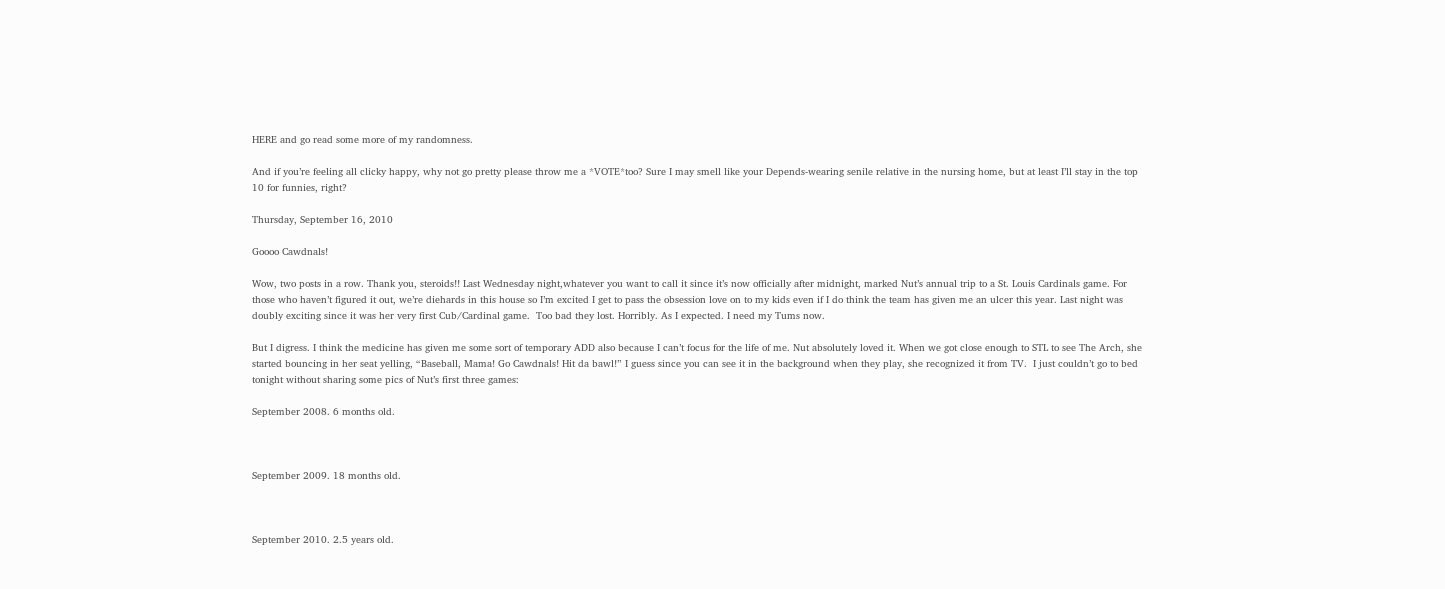HERE and go read some more of my randomness.

And if you’re feeling all clicky happy, why not go pretty please throw me a *VOTE*too? Sure I may smell like your Depends-wearing senile relative in the nursing home, but at least I’ll stay in the top 10 for funnies, right?

Thursday, September 16, 2010

Goooo Cawdnals!

Wow, two posts in a row. Thank you, steroids!! Last Wednesday night,whatever you want to call it since it’s now officially after midnight, marked Nut’s annual trip to a St. Louis Cardinals game. For those who haven’t figured it out, we’re diehards in this house so I’m excited I get to pass the obsession love on to my kids even if I do think the team has given me an ulcer this year. Last night was doubly exciting since it was her very first Cub/Cardinal game.  Too bad they lost. Horribly. As I expected. I need my Tums now.

But I digress. I think the medicine has given me some sort of temporary ADD also because I can’t focus for the life of me. Nut absolutely loved it. When we got close enough to STL to see The Arch, she started bouncing in her seat yelling, “Baseball, Mama! Go Cawdnals! Hit da bawl!” I guess since you can see it in the background when they play, she recognized it from TV.  I just couldn’t go to bed tonight without sharing some pics of Nut’s first three games:

September 2008. 6 months old.



September 2009. 18 months old.



September 2010. 2.5 years old.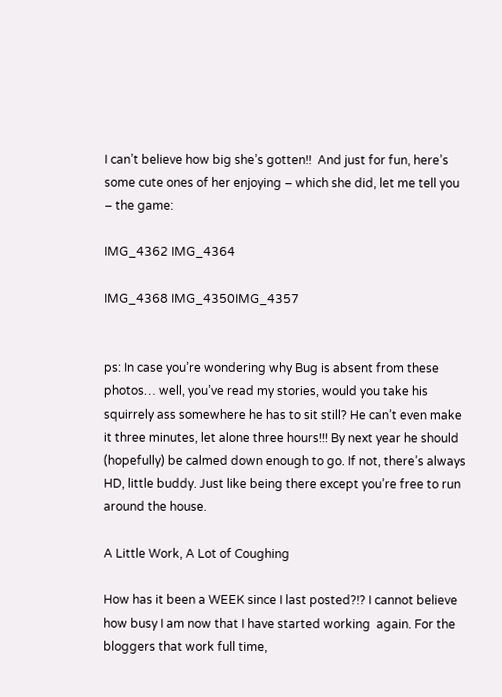I can’t believe how big she’s gotten!!  And just for fun, here’s some cute ones of her enjoying – which she did, let me tell you – the game:

IMG_4362 IMG_4364

IMG_4368 IMG_4350IMG_4357


ps: In case you’re wondering why Bug is absent from these photos… well, you’ve read my stories, would you take his squirrely ass somewhere he has to sit still? He can’t even make it three minutes, let alone three hours!!! By next year he should (hopefully) be calmed down enough to go. If not, there’s always HD, little buddy. Just like being there except you’re free to run around the house.

A Little Work, A Lot of Coughing

How has it been a WEEK since I last posted?!? I cannot believe how busy I am now that I have started working  again. For the bloggers that work full time,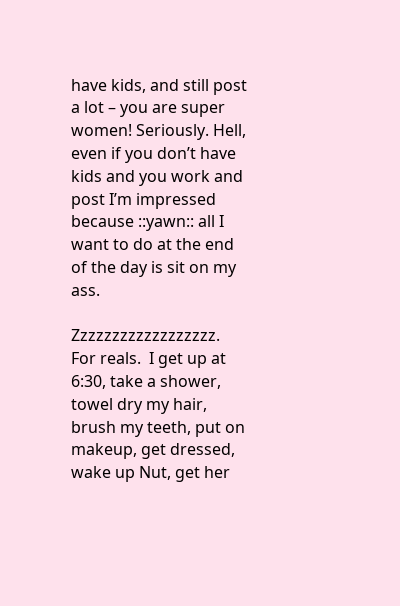have kids, and still post a lot – you are super women! Seriously. Hell, even if you don’t have kids and you work and post I’m impressed because ::yawn:: all I want to do at the end of the day is sit on my ass.

Zzzzzzzzzzzzzzzzzz. For reals.  I get up at 6:30, take a shower, towel dry my hair, brush my teeth, put on makeup, get dressed, wake up Nut, get her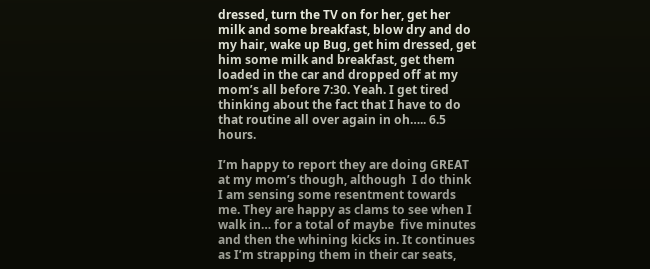dressed, turn the TV on for her, get her milk and some breakfast, blow dry and do my hair, wake up Bug, get him dressed, get him some milk and breakfast, get them loaded in the car and dropped off at my mom’s all before 7:30. Yeah. I get tired thinking about the fact that I have to do that routine all over again in oh….. 6.5 hours.

I’m happy to report they are doing GREAT at my mom’s though, although  I do think I am sensing some resentment towards me. They are happy as clams to see when I walk in… for a total of maybe  five minutes and then the whining kicks in. It continues as I’m strapping them in their car seats,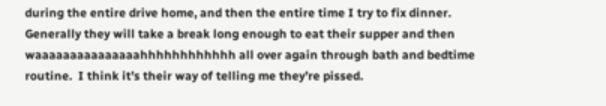during the entire drive home, and then the entire time I try to fix dinner. Generally they will take a break long enough to eat their supper and then waaaaaaaaaaaaaaahhhhhhhhhhhh all over again through bath and bedtime routine.  I think it’s their way of telling me they’re pissed.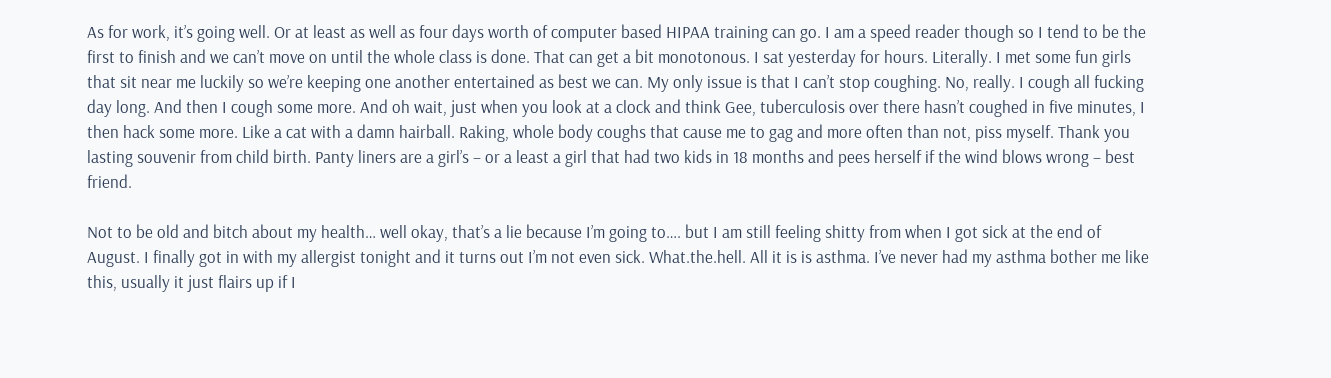As for work, it’s going well. Or at least as well as four days worth of computer based HIPAA training can go. I am a speed reader though so I tend to be the first to finish and we can’t move on until the whole class is done. That can get a bit monotonous. I sat yesterday for hours. Literally. I met some fun girls that sit near me luckily so we’re keeping one another entertained as best we can. My only issue is that I can’t stop coughing. No, really. I cough all fucking day long. And then I cough some more. And oh wait, just when you look at a clock and think Gee, tuberculosis over there hasn’t coughed in five minutes, I then hack some more. Like a cat with a damn hairball. Raking, whole body coughs that cause me to gag and more often than not, piss myself. Thank you lasting souvenir from child birth. Panty liners are a girl’s – or a least a girl that had two kids in 18 months and pees herself if the wind blows wrong – best friend.

Not to be old and bitch about my health… well okay, that’s a lie because I’m going to…. but I am still feeling shitty from when I got sick at the end of August. I finally got in with my allergist tonight and it turns out I’m not even sick. What.the.hell. All it is is asthma. I’ve never had my asthma bother me like this, usually it just flairs up if I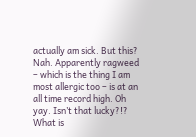actually am sick. But this? Nah. Apparently ragweed – which is the thing I am most allergic too – is at an all time record high. Oh yay. Isn’t that lucky?!? What is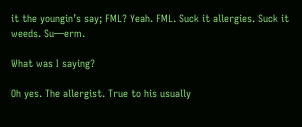it the youngin’s say; FML? Yeah. FML. Suck it allergies. Suck it weeds. Su—erm.

What was I saying?

Oh yes. The allergist. True to his usually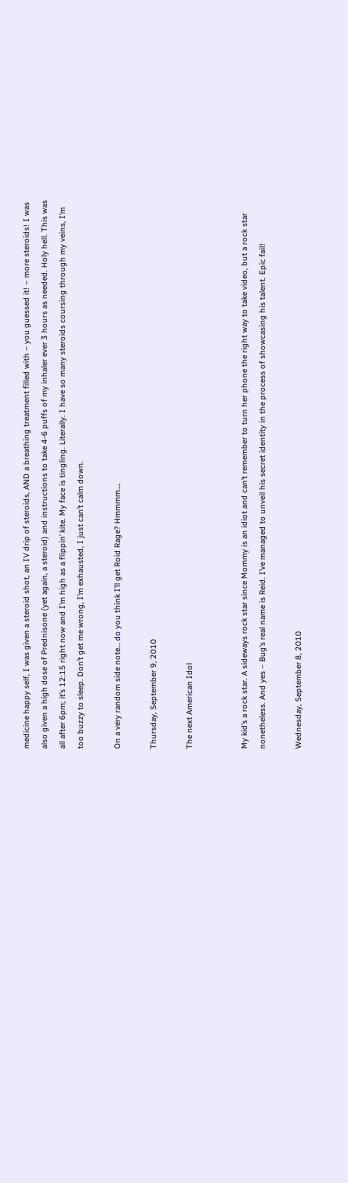medicine happy self, I was given a steroid shot, an IV drip of steroids, AND a breathing treatment filled with – you guessed it! – more steroids! I was also given a high dose of Prednisone (yet again, a steroid) and instructions to take 4-6 puffs of my inhaler ever 3 hours as needed. Holy hell. This was all after 6pm; it’s 12:15 right now and I’m high as a flippin’ kite. My face is tingling. Literally. I have so many steroids coursing through my veins, I’m too buzzy to sleep. Don’t get me wrong, I’m exhausted, I just can’t calm down.

On a very random side note… do you think I’ll get Roid Rage? Hmmmm….

Thursday, September 9, 2010

The next American Idol


My kid’s a rock star. A sideways rock star since Mommy is an idiot and can’t remember to turn her phone the right way to take video, but a rock star nonetheless. And yes – Bug’s real name is Reid. I’ve managed to unveil his secret identity in the process of showcasing his talent. Epic fail!

Wednesday, September 8, 2010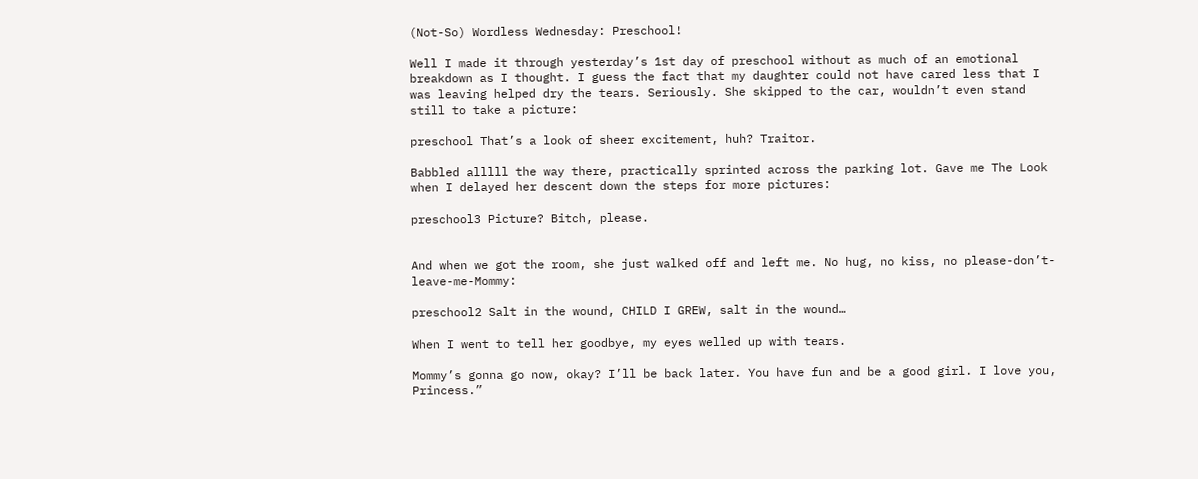(Not-So) Wordless Wednesday: Preschool!

Well I made it through yesterday’s 1st day of preschool without as much of an emotional breakdown as I thought. I guess the fact that my daughter could not have cared less that I was leaving helped dry the tears. Seriously. She skipped to the car, wouldn’t even stand still to take a picture:

preschool That’s a look of sheer excitement, huh? Traitor.

Babbled alllll the way there, practically sprinted across the parking lot. Gave me The Look when I delayed her descent down the steps for more pictures:

preschool3 Picture? Bitch, please.


And when we got the room, she just walked off and left me. No hug, no kiss, no please-don’t-leave-me-Mommy:

preschool2 Salt in the wound, CHILD I GREW, salt in the wound…

When I went to tell her goodbye, my eyes welled up with tears.

Mommy’s gonna go now, okay? I’ll be back later. You have fun and be a good girl. I love you, Princess.”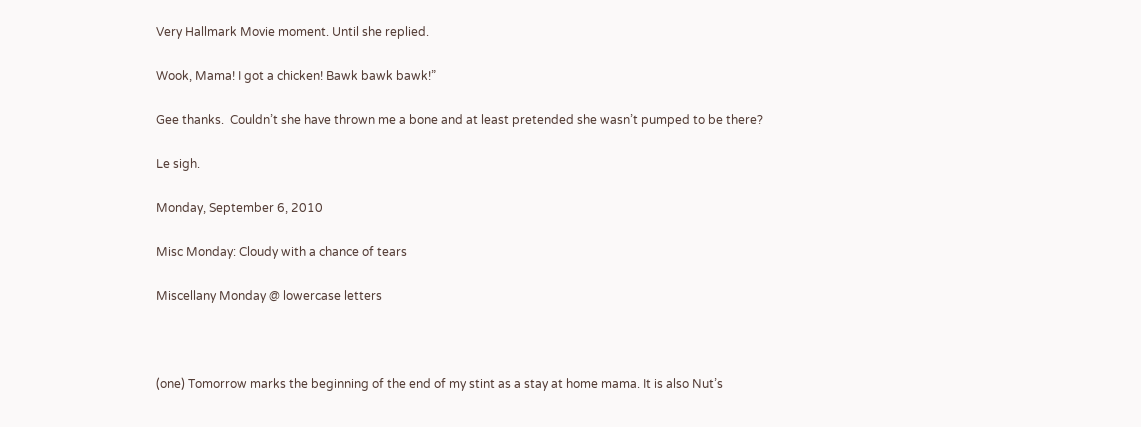Very Hallmark Movie moment. Until she replied.

Wook, Mama! I got a chicken! Bawk bawk bawk!”

Gee thanks.  Couldn’t she have thrown me a bone and at least pretended she wasn’t pumped to be there?

Le sigh.

Monday, September 6, 2010

Misc Monday: Cloudy with a chance of tears

Miscellany Monday @ lowercase letters



(one) Tomorrow marks the beginning of the end of my stint as a stay at home mama. It is also Nut’s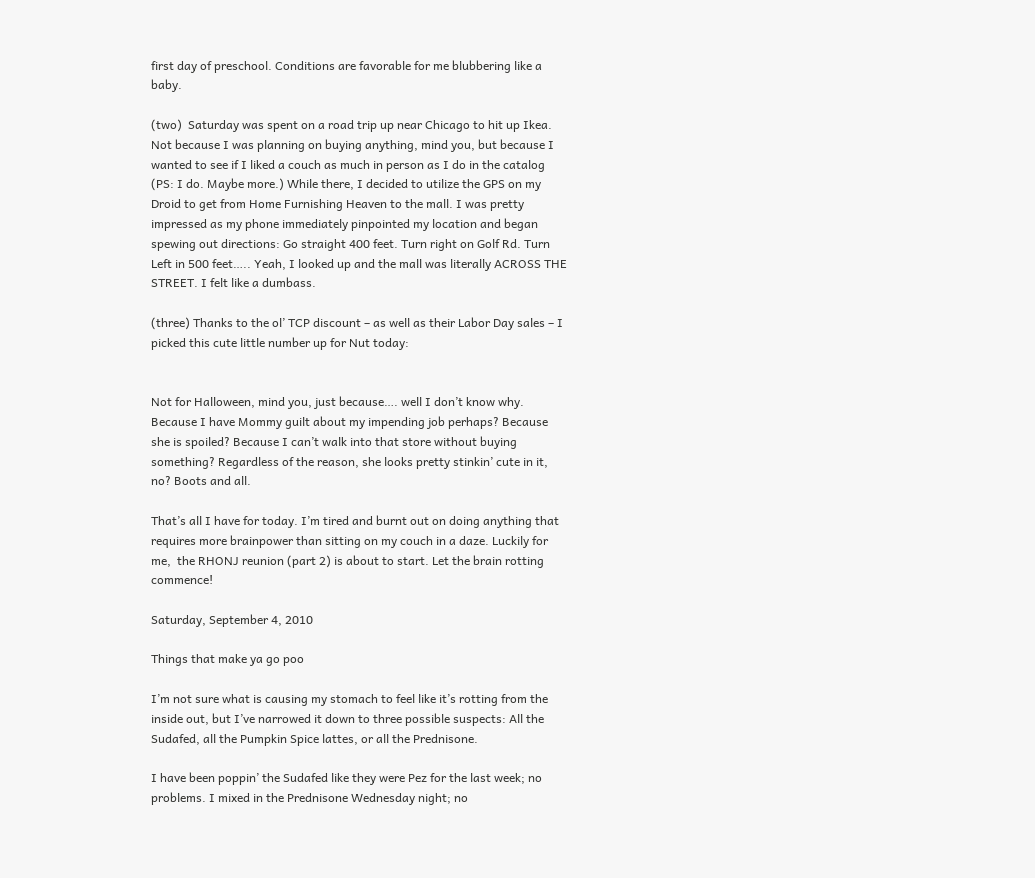first day of preschool. Conditions are favorable for me blubbering like a baby.

(two)  Saturday was spent on a road trip up near Chicago to hit up Ikea. Not because I was planning on buying anything, mind you, but because I wanted to see if I liked a couch as much in person as I do in the catalog (PS: I do. Maybe more.) While there, I decided to utilize the GPS on my Droid to get from Home Furnishing Heaven to the mall. I was pretty impressed as my phone immediately pinpointed my location and began spewing out directions: Go straight 400 feet. Turn right on Golf Rd. Turn Left in 500 feet….. Yeah, I looked up and the mall was literally ACROSS THE STREET. I felt like a dumbass.

(three) Thanks to the ol’ TCP discount – as well as their Labor Day sales – I picked this cute little number up for Nut today:


Not for Halloween, mind you, just because…. well I don’t know why. Because I have Mommy guilt about my impending job perhaps? Because she is spoiled? Because I can’t walk into that store without buying something? Regardless of the reason, she looks pretty stinkin’ cute in it, no? Boots and all.

That’s all I have for today. I’m tired and burnt out on doing anything that requires more brainpower than sitting on my couch in a daze. Luckily for me,  the RHONJ reunion (part 2) is about to start. Let the brain rotting commence!

Saturday, September 4, 2010

Things that make ya go poo

I’m not sure what is causing my stomach to feel like it’s rotting from the inside out, but I’ve narrowed it down to three possible suspects: All the Sudafed, all the Pumpkin Spice lattes, or all the Prednisone.

I have been poppin’ the Sudafed like they were Pez for the last week; no problems. I mixed in the Prednisone Wednesday night; no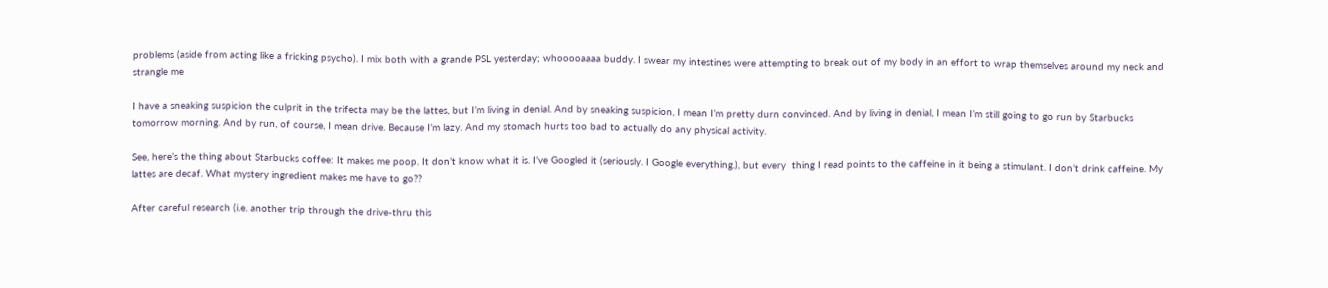problems (aside from acting like a fricking psycho). I mix both with a grande PSL yesterday; whooooaaaa buddy. I swear my intestines were attempting to break out of my body in an effort to wrap themselves around my neck and strangle me

I have a sneaking suspicion the culprit in the trifecta may be the lattes, but I’m living in denial. And by sneaking suspicion, I mean I’m pretty durn convinced. And by living in denial, I mean I’m still going to go run by Starbucks tomorrow morning. And by run, of course, I mean drive. Because I’m lazy. And my stomach hurts too bad to actually do any physical activity.

See, here’s the thing about Starbucks coffee: It makes me poop. It don’t know what it is. I’ve Googled it (seriously. I Google everything.), but every  thing I read points to the caffeine in it being a stimulant. I don’t drink caffeine. My lattes are decaf. What mystery ingredient makes me have to go??

After careful research (i.e. another trip through the drive-thru this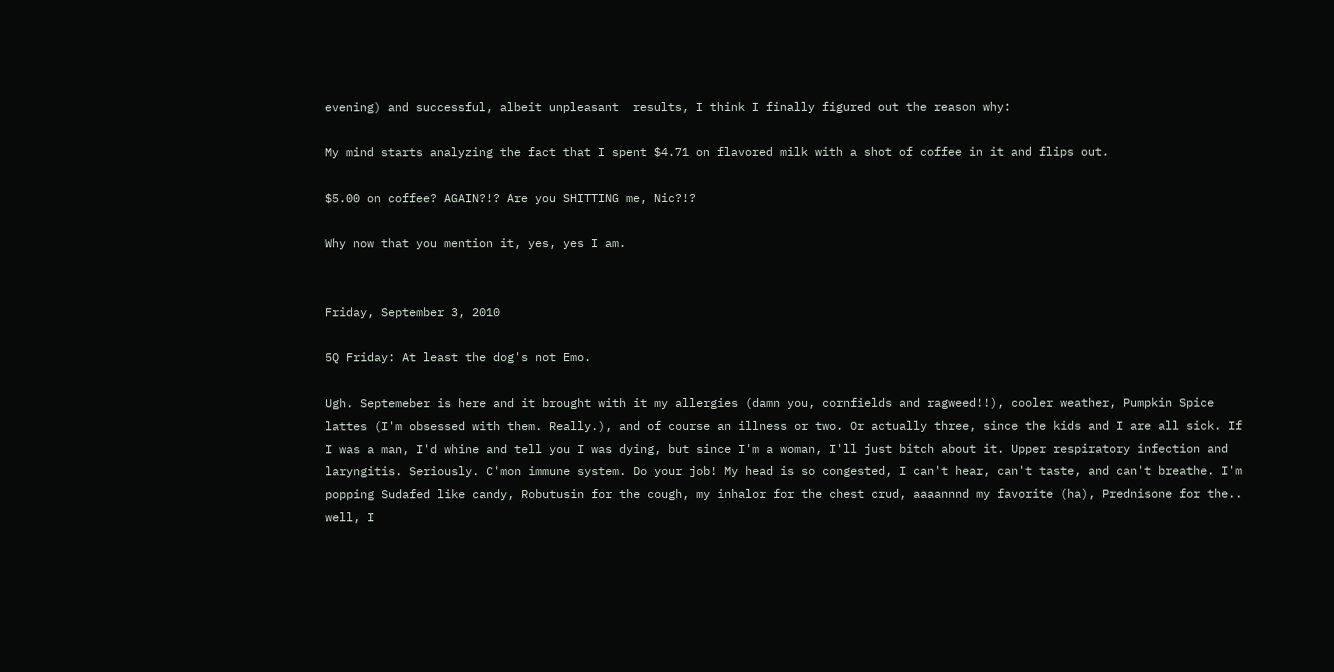evening) and successful, albeit unpleasant  results, I think I finally figured out the reason why:

My mind starts analyzing the fact that I spent $4.71 on flavored milk with a shot of coffee in it and flips out.

$5.00 on coffee? AGAIN?!? Are you SHITTING me, Nic?!?

Why now that you mention it, yes, yes I am.


Friday, September 3, 2010

5Q Friday: At least the dog's not Emo.

Ugh. Septemeber is here and it brought with it my allergies (damn you, cornfields and ragweed!!), cooler weather, Pumpkin Spice lattes (I'm obsessed with them. Really.), and of course an illness or two. Or actually three, since the kids and I are all sick. If I was a man, I'd whine and tell you I was dying, but since I'm a woman, I'll just bitch about it. Upper respiratory infection and laryngitis. Seriously. C'mon immune system. Do your job! My head is so congested, I can't hear, can't taste, and can't breathe. I'm popping Sudafed like candy, Robutusin for the cough, my inhalor for the chest crud, aaaannnd my favorite (ha), Prednisone for the.. well, I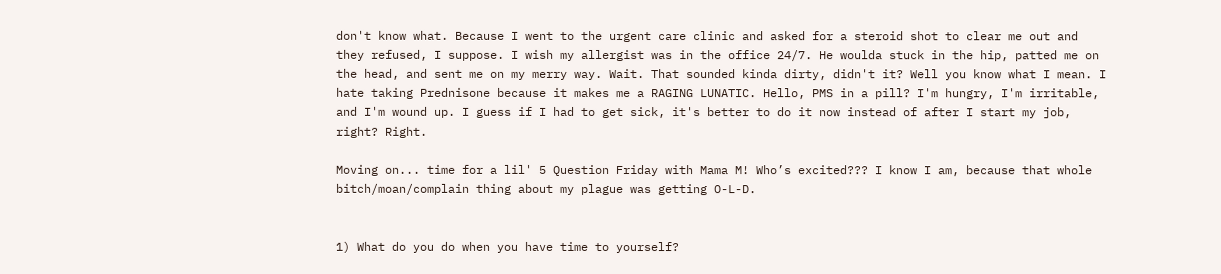don't know what. Because I went to the urgent care clinic and asked for a steroid shot to clear me out and they refused, I suppose. I wish my allergist was in the office 24/7. He woulda stuck in the hip, patted me on the head, and sent me on my merry way. Wait. That sounded kinda dirty, didn't it? Well you know what I mean. I hate taking Prednisone because it makes me a RAGING LUNATIC. Hello, PMS in a pill? I'm hungry, I'm irritable, and I'm wound up. I guess if I had to get sick, it's better to do it now instead of after I start my job, right? Right.

Moving on... time for a lil' 5 Question Friday with Mama M! Who’s excited??? I know I am, because that whole bitch/moan/complain thing about my plague was getting O-L-D.


1) What do you do when you have time to yourself?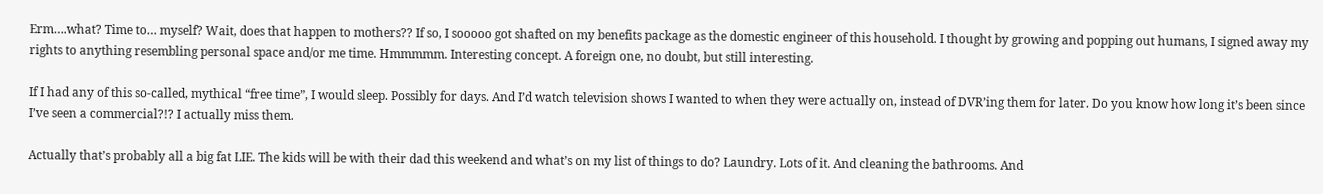Erm….what? Time to… myself? Wait, does that happen to mothers?? If so, I sooooo got shafted on my benefits package as the domestic engineer of this household. I thought by growing and popping out humans, I signed away my rights to anything resembling personal space and/or me time. Hmmmmm. Interesting concept. A foreign one, no doubt, but still interesting.

If I had any of this so-called, mythical “free time”, I would sleep. Possibly for days. And I’d watch television shows I wanted to when they were actually on, instead of DVR’ing them for later. Do you know how long it’s been since I’ve seen a commercial?!? I actually miss them.

Actually that’s probably all a big fat LIE. The kids will be with their dad this weekend and what’s on my list of things to do? Laundry. Lots of it. And cleaning the bathrooms. And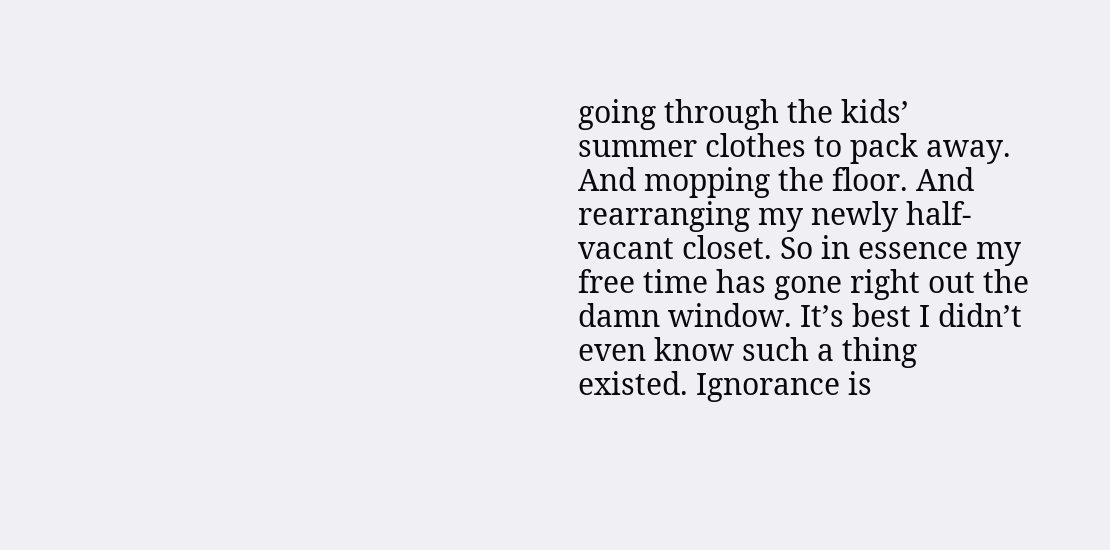going through the kids’ summer clothes to pack away. And mopping the floor. And rearranging my newly half-vacant closet. So in essence my free time has gone right out the damn window. It’s best I didn’t even know such a thing existed. Ignorance is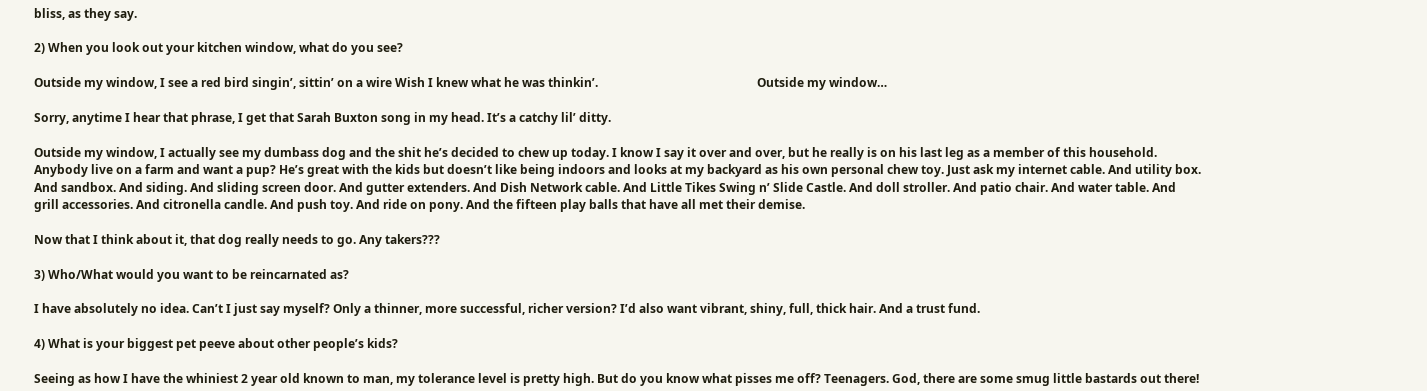bliss, as they say.

2) When you look out your kitchen window, what do you see?

Outside my window, I see a red bird singin’, sittin’ on a wire Wish I knew what he was thinkin’.                                                     Outside my window…

Sorry, anytime I hear that phrase, I get that Sarah Buxton song in my head. It’s a catchy lil’ ditty.

Outside my window, I actually see my dumbass dog and the shit he’s decided to chew up today. I know I say it over and over, but he really is on his last leg as a member of this household. Anybody live on a farm and want a pup? He’s great with the kids but doesn’t like being indoors and looks at my backyard as his own personal chew toy. Just ask my internet cable. And utility box. And sandbox. And siding. And sliding screen door. And gutter extenders. And Dish Network cable. And Little Tikes Swing n’ Slide Castle. And doll stroller. And patio chair. And water table. And grill accessories. And citronella candle. And push toy. And ride on pony. And the fifteen play balls that have all met their demise.

Now that I think about it, that dog really needs to go. Any takers???

3) Who/What would you want to be reincarnated as?

I have absolutely no idea. Can’t I just say myself? Only a thinner, more successful, richer version? I’d also want vibrant, shiny, full, thick hair. And a trust fund.

4) What is your biggest pet peeve about other people’s kids?

Seeing as how I have the whiniest 2 year old known to man, my tolerance level is pretty high. But do you know what pisses me off? Teenagers. God, there are some smug little bastards out there!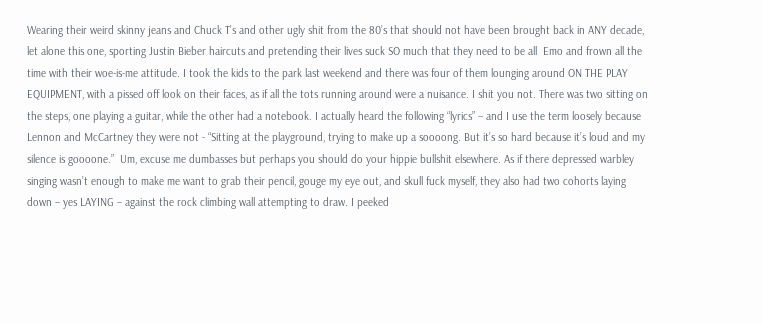Wearing their weird skinny jeans and Chuck T’s and other ugly shit from the 80’s that should not have been brought back in ANY decade, let alone this one, sporting Justin Bieber haircuts and pretending their lives suck SO much that they need to be all  Emo and frown all the time with their woe-is-me attitude. I took the kids to the park last weekend and there was four of them lounging around ON THE PLAY EQUIPMENT, with a pissed off look on their faces, as if all the tots running around were a nuisance. I shit you not. There was two sitting on the steps, one playing a guitar, while the other had a notebook. I actually heard the following “lyrics” – and I use the term loosely because Lennon and McCartney they were not - “Sitting at the playground, trying to make up a soooong. But it’s so hard because it’s loud and my silence is goooone.”  Um, excuse me dumbasses but perhaps you should do your hippie bullshit elsewhere. As if there depressed warbley singing wasn’t enough to make me want to grab their pencil, gouge my eye out, and skull fuck myself, they also had two cohorts laying down – yes LAYING – against the rock climbing wall attempting to draw. I peeked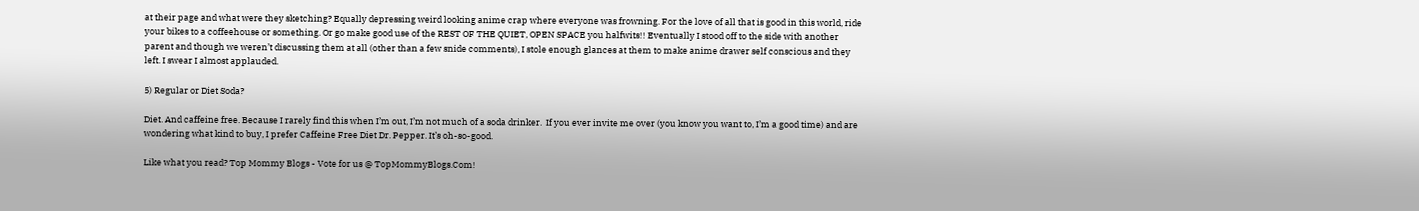at their page and what were they sketching? Equally depressing weird looking anime crap where everyone was frowning. For the love of all that is good in this world, ride your bikes to a coffeehouse or something. Or go make good use of the REST OF THE QUIET, OPEN SPACE you halfwits!! Eventually I stood off to the side with another parent and though we weren’t discussing them at all (other than a few snide comments), I stole enough glances at them to make anime drawer self conscious and they left. I swear I almost applauded.

5) Regular or Diet Soda?

Diet. And caffeine free. Because I rarely find this when I’m out, I’m not much of a soda drinker.  If you ever invite me over (you know you want to, I’m a good time) and are wondering what kind to buy, I prefer Caffeine Free Diet Dr. Pepper. It’s oh-so-good.

Like what you read? Top Mommy Blogs - Vote for us @ TopMommyBlogs.Com!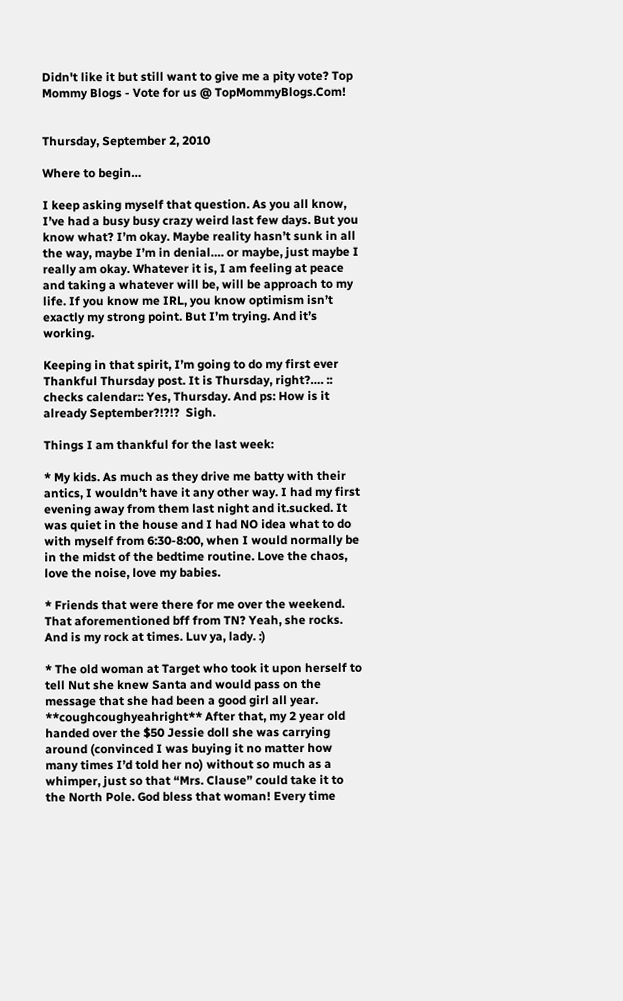Didn't like it but still want to give me a pity vote? Top Mommy Blogs - Vote for us @ TopMommyBlogs.Com!


Thursday, September 2, 2010

Where to begin…

I keep asking myself that question. As you all know, I’ve had a busy busy crazy weird last few days. But you know what? I’m okay. Maybe reality hasn’t sunk in all the way, maybe I’m in denial…. or maybe, just maybe I really am okay. Whatever it is, I am feeling at peace and taking a whatever will be, will be approach to my life. If you know me IRL, you know optimism isn’t exactly my strong point. But I’m trying. And it’s working.

Keeping in that spirit, I’m going to do my first ever Thankful Thursday post. It is Thursday, right?…. :: checks calendar:: Yes, Thursday. And ps: How is it already September?!?!?  Sigh.

Things I am thankful for the last week:

* My kids. As much as they drive me batty with their antics, I wouldn’t have it any other way. I had my first evening away from them last night and it.sucked. It was quiet in the house and I had NO idea what to do with myself from 6:30-8:00, when I would normally be in the midst of the bedtime routine. Love the chaos, love the noise, love my babies.

* Friends that were there for me over the weekend. That aforementioned bff from TN? Yeah, she rocks. And is my rock at times. Luv ya, lady. :)

* The old woman at Target who took it upon herself to tell Nut she knew Santa and would pass on the message that she had been a good girl all year. **coughcoughyeahright** After that, my 2 year old handed over the $50 Jessie doll she was carrying around (convinced I was buying it no matter how many times I’d told her no) without so much as a whimper, just so that “Mrs. Clause” could take it to the North Pole. God bless that woman! Every time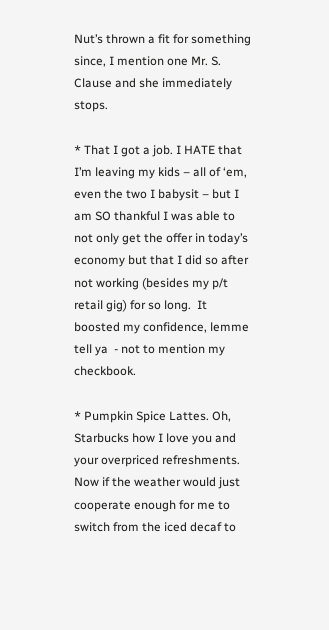Nut’s thrown a fit for something since, I mention one Mr. S. Clause and she immediately stops.

* That I got a job. I HATE that I’m leaving my kids – all of ‘em, even the two I babysit – but I am SO thankful I was able to not only get the offer in today’s economy but that I did so after not working (besides my p/t retail gig) for so long.  It boosted my confidence, lemme tell ya  - not to mention my checkbook.

* Pumpkin Spice Lattes. Oh, Starbucks how I love you and your overpriced refreshments. Now if the weather would just cooperate enough for me to switch from the iced decaf to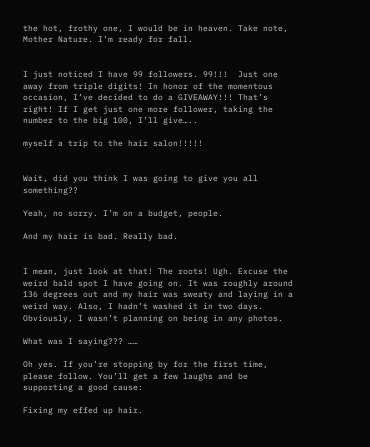the hot, frothy one, I would be in heaven. Take note, Mother Nature. I’m ready for fall.


I just noticed I have 99 followers. 99!!!  Just one away from triple digits! In honor of the momentous occasion, I’ve decided to do a GIVEAWAY!!! That’s right! If I get just one more follower, taking the number to the big 100, I’ll give…..

myself a trip to the hair salon!!!!!


Wait, did you think I was going to give you all something??

Yeah, no sorry. I’m on a budget, people.

And my hair is bad. Really bad.


I mean, just look at that! The roots! Ugh. Excuse the weird bald spot I have going on. It was roughly around 136 degrees out and my hair was sweaty and laying in a weird way. Also, I hadn’t washed it in two days. Obviously, I wasn’t planning on being in any photos.

What was I saying??? ……

Oh yes. If you’re stopping by for the first time, please follow. You’ll get a few laughs and be supporting a good cause:

Fixing my effed up hair.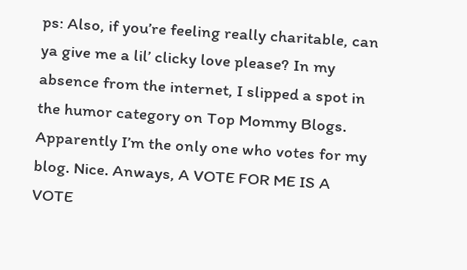ps: Also, if you’re feeling really charitable, can ya give me a lil’ clicky love please? In my absence from the internet, I slipped a spot in the humor category on Top Mommy Blogs. Apparently I’m the only one who votes for my blog. Nice. Anways, A VOTE FOR ME IS A VOTE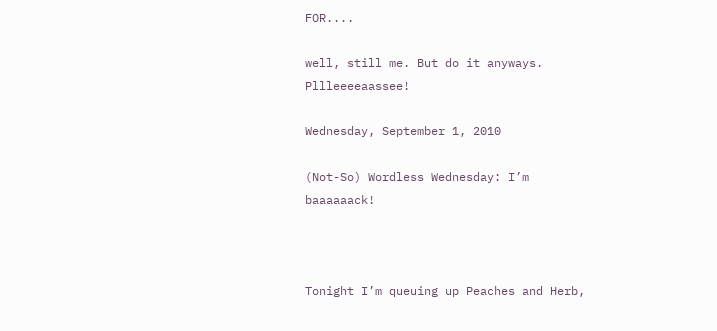FOR....

well, still me. But do it anyways. Pllleeeeaassee!

Wednesday, September 1, 2010

(Not-So) Wordless Wednesday: I’m baaaaaack!



Tonight I’m queuing up Peaches and Herb,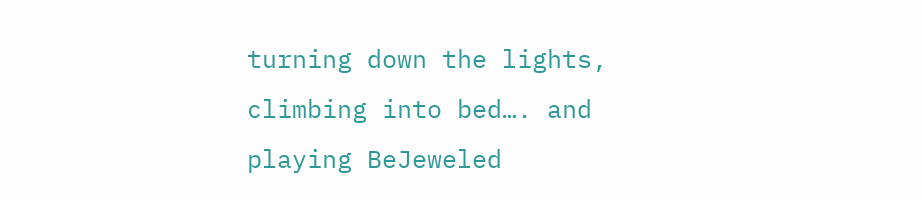turning down the lights, climbing into bed…. and playing BeJeweled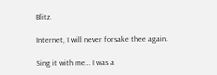Blitz.

Internet, I will never forsake thee again.

Sing it with me… I was a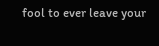fool to ever leave your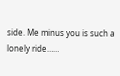side. Me minus you is such a lonely ride……